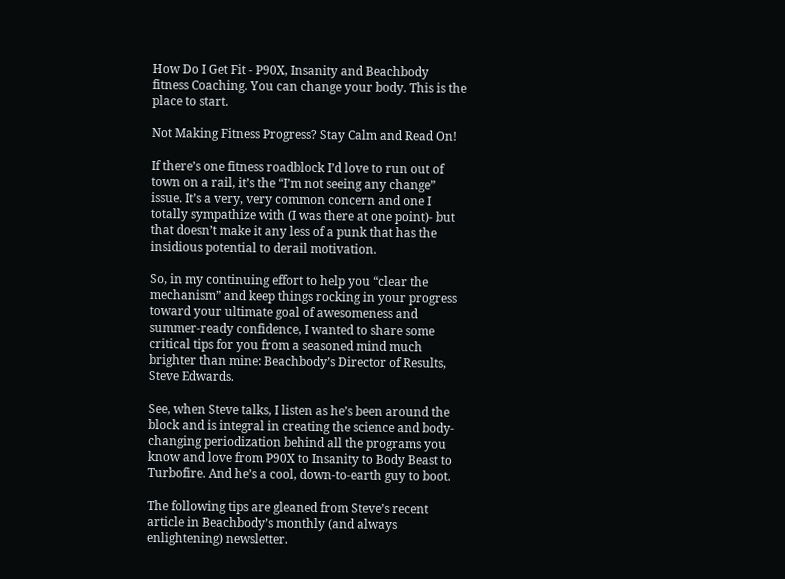How Do I Get Fit - P90X, Insanity and Beachbody fitness Coaching. You can change your body. This is the place to start.

Not Making Fitness Progress? Stay Calm and Read On!

If there’s one fitness roadblock I’d love to run out of town on a rail, it’s the “I’m not seeing any change” issue. It’s a very, very common concern and one I totally sympathize with (I was there at one point)- but that doesn’t make it any less of a punk that has the insidious potential to derail motivation.

So, in my continuing effort to help you “clear the mechanism” and keep things rocking in your progress toward your ultimate goal of awesomeness and summer-ready confidence, I wanted to share some critical tips for you from a seasoned mind much brighter than mine: Beachbody’s Director of Results, Steve Edwards.

See, when Steve talks, I listen as he’s been around the block and is integral in creating the science and body-changing periodization behind all the programs you know and love from P90X to Insanity to Body Beast to Turbofire. And he’s a cool, down-to-earth guy to boot.

The following tips are gleaned from Steve’s recent article in Beachbody’s monthly (and always enlightening) newsletter.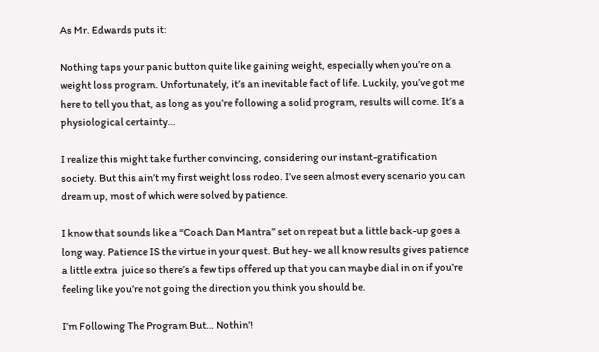As Mr. Edwards puts it:

Nothing taps your panic button quite like gaining weight, especially when you’re on a weight loss program. Unfortunately, it’s an inevitable fact of life. Luckily, you’ve got me here to tell you that, as long as you’re following a solid program, results will come. It’s a physiological certainty…

I realize this might take further convincing, considering our instant-gratification society. But this ain’t my first weight loss rodeo. I’ve seen almost every scenario you can dream up, most of which were solved by patience.

I know that sounds like a “Coach Dan Mantra” set on repeat but a little back-up goes a long way. Patience IS the virtue in your quest. But hey- we all know results gives patience a little extra  juice so there’s a few tips offered up that you can maybe dial in on if you’re feeling like you’re not going the direction you think you should be.

I’m Following The Program But… Nothin’!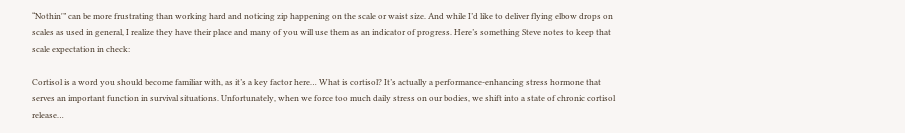“Nothin'” can be more frustrating than working hard and noticing zip happening on the scale or waist size. And while I’d like to deliver flying elbow drops on scales as used in general, I realize they have their place and many of you will use them as an indicator of progress. Here’s something Steve notes to keep that scale expectation in check:

Cortisol is a word you should become familiar with, as it’s a key factor here… What is cortisol? It’s actually a performance-enhancing stress hormone that serves an important function in survival situations. Unfortunately, when we force too much daily stress on our bodies, we shift into a state of chronic cortisol release…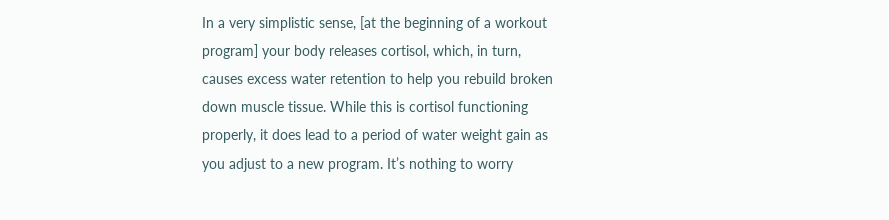In a very simplistic sense, [at the beginning of a workout program] your body releases cortisol, which, in turn, causes excess water retention to help you rebuild broken down muscle tissue. While this is cortisol functioning properly, it does lead to a period of water weight gain as you adjust to a new program. It’s nothing to worry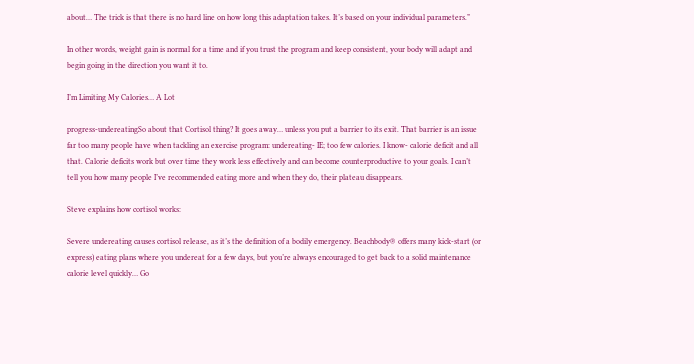about… The trick is that there is no hard line on how long this adaptation takes. It’s based on your individual parameters.”

In other words, weight gain is normal for a time and if you trust the program and keep consistent, your body will adapt and begin going in the direction you want it to.

I’m Limiting My Calories… A Lot

progress-undereatingSo about that Cortisol thing? It goes away… unless you put a barrier to its exit. That barrier is an issue far too many people have when tackling an exercise program: undereating- IE; too few calories. I know- calorie deficit and all that. Calorie deficits work but over time they work less effectively and can become counterproductive to your goals. I can’t tell you how many people I’ve recommended eating more and when they do, their plateau disappears.

Steve explains how cortisol works:

Severe undereating causes cortisol release, as it’s the definition of a bodily emergency. Beachbody® offers many kick-start (or express) eating plans where you undereat for a few days, but you’re always encouraged to get back to a solid maintenance calorie level quickly… Go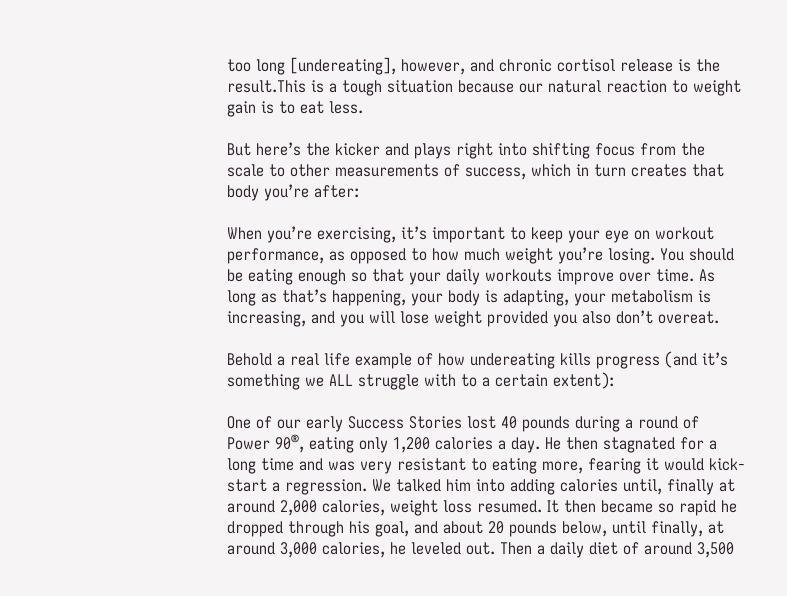too long [undereating], however, and chronic cortisol release is the result.This is a tough situation because our natural reaction to weight gain is to eat less.

But here’s the kicker and plays right into shifting focus from the scale to other measurements of success, which in turn creates that body you’re after:

When you’re exercising, it’s important to keep your eye on workout performance, as opposed to how much weight you’re losing. You should be eating enough so that your daily workouts improve over time. As long as that’s happening, your body is adapting, your metabolism is increasing, and you will lose weight provided you also don’t overeat.

Behold a real life example of how undereating kills progress (and it’s something we ALL struggle with to a certain extent):

One of our early Success Stories lost 40 pounds during a round of Power 90®, eating only 1,200 calories a day. He then stagnated for a long time and was very resistant to eating more, fearing it would kick-start a regression. We talked him into adding calories until, finally at around 2,000 calories, weight loss resumed. It then became so rapid he dropped through his goal, and about 20 pounds below, until finally, at around 3,000 calories, he leveled out. Then a daily diet of around 3,500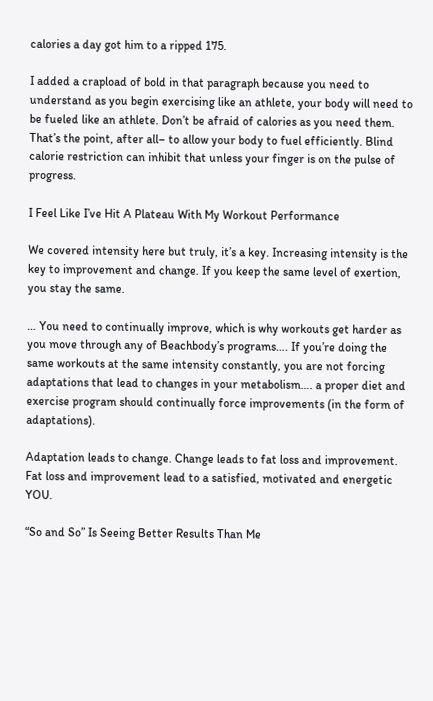calories a day got him to a ripped 175.

I added a crapload of bold in that paragraph because you need to understand as you begin exercising like an athlete, your body will need to be fueled like an athlete. Don’t be afraid of calories as you need them. That’s the point, after all– to allow your body to fuel efficiently. Blind calorie restriction can inhibit that unless your finger is on the pulse of progress.

I Feel Like I’ve Hit A Plateau With My Workout Performance

We covered intensity here but truly, it’s a key. Increasing intensity is the key to improvement and change. If you keep the same level of exertion, you stay the same.

… You need to continually improve, which is why workouts get harder as you move through any of Beachbody’s programs…. If you’re doing the same workouts at the same intensity constantly, you are not forcing adaptations that lead to changes in your metabolism…. a proper diet and exercise program should continually force improvements (in the form of adaptations).

Adaptation leads to change. Change leads to fat loss and improvement. Fat loss and improvement lead to a satisfied, motivated and energetic YOU.

“So and So” Is Seeing Better Results Than Me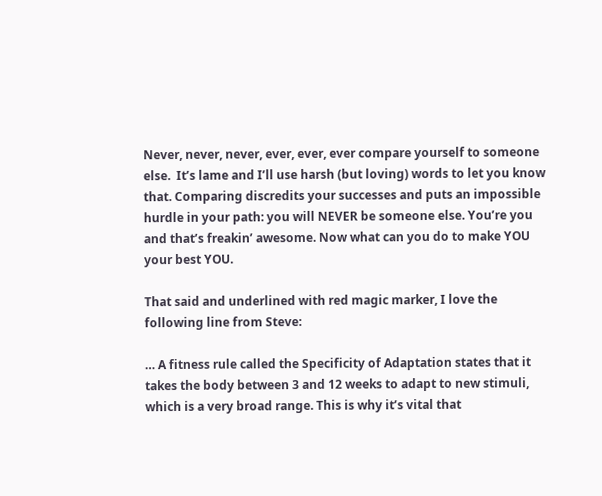Never, never, never, ever, ever, ever compare yourself to someone else.  It’s lame and I’ll use harsh (but loving) words to let you know that. Comparing discredits your successes and puts an impossible hurdle in your path: you will NEVER be someone else. You’re you and that’s freakin’ awesome. Now what can you do to make YOU your best YOU.

That said and underlined with red magic marker, I love the following line from Steve:

… A fitness rule called the Specificity of Adaptation states that it takes the body between 3 and 12 weeks to adapt to new stimuli, which is a very broad range. This is why it’s vital that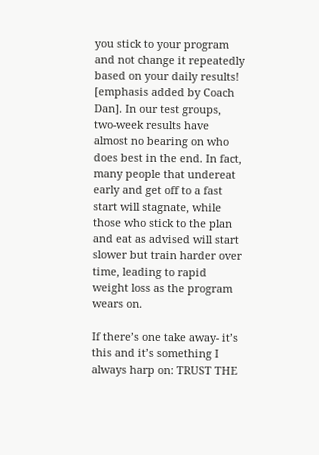you stick to your program and not change it repeatedly based on your daily results! [emphasis added by Coach Dan]. In our test groups, two-week results have almost no bearing on who does best in the end. In fact, many people that undereat early and get off to a fast start will stagnate, while those who stick to the plan and eat as advised will start slower but train harder over time, leading to rapid weight loss as the program wears on.

If there’s one take away- it’s this and it’s something I always harp on: TRUST THE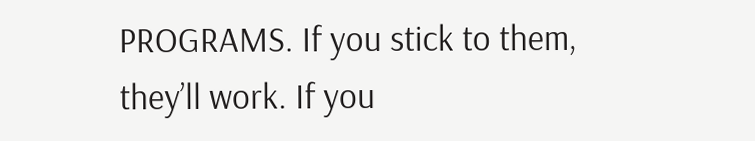PROGRAMS. If you stick to them, they’ll work. If you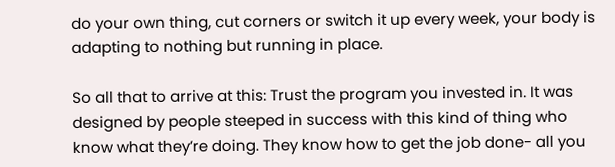do your own thing, cut corners or switch it up every week, your body is adapting to nothing but running in place.

So all that to arrive at this: Trust the program you invested in. It was designed by people steeped in success with this kind of thing who know what they’re doing. They know how to get the job done- all you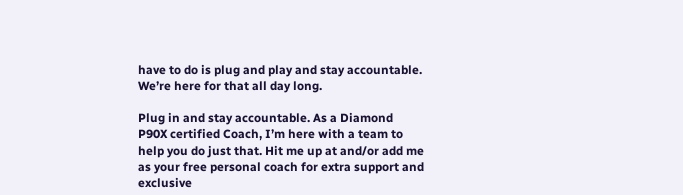have to do is plug and play and stay accountable. We’re here for that all day long.

Plug in and stay accountable. As a Diamond P90X certified Coach, I’m here with a team to help you do just that. Hit me up at and/or add me as your free personal coach for extra support and exclusive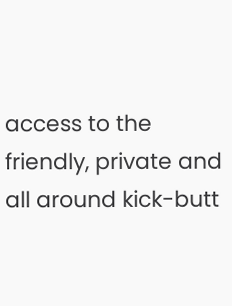access to the friendly, private and all around kick-butt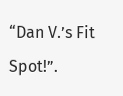“Dan V.’s Fit Spot!”.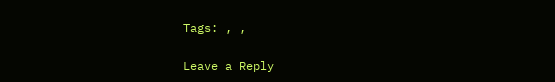Tags: , ,

Leave a Reply